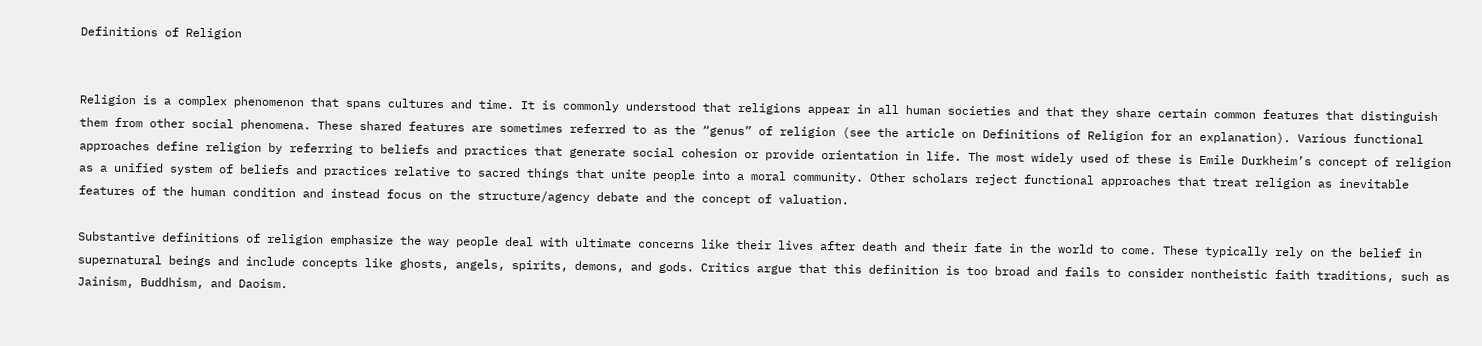Definitions of Religion


Religion is a complex phenomenon that spans cultures and time. It is commonly understood that religions appear in all human societies and that they share certain common features that distinguish them from other social phenomena. These shared features are sometimes referred to as the “genus” of religion (see the article on Definitions of Religion for an explanation). Various functional approaches define religion by referring to beliefs and practices that generate social cohesion or provide orientation in life. The most widely used of these is Emile Durkheim’s concept of religion as a unified system of beliefs and practices relative to sacred things that unite people into a moral community. Other scholars reject functional approaches that treat religion as inevitable features of the human condition and instead focus on the structure/agency debate and the concept of valuation.

Substantive definitions of religion emphasize the way people deal with ultimate concerns like their lives after death and their fate in the world to come. These typically rely on the belief in supernatural beings and include concepts like ghosts, angels, spirits, demons, and gods. Critics argue that this definition is too broad and fails to consider nontheistic faith traditions, such as Jainism, Buddhism, and Daoism.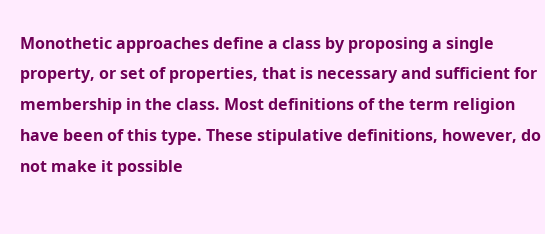Monothetic approaches define a class by proposing a single property, or set of properties, that is necessary and sufficient for membership in the class. Most definitions of the term religion have been of this type. These stipulative definitions, however, do not make it possible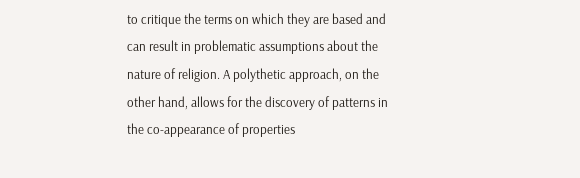to critique the terms on which they are based and can result in problematic assumptions about the nature of religion. A polythetic approach, on the other hand, allows for the discovery of patterns in the co-appearance of properties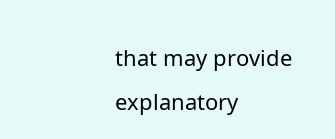that may provide explanatory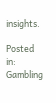insights.

Posted in: Gambling